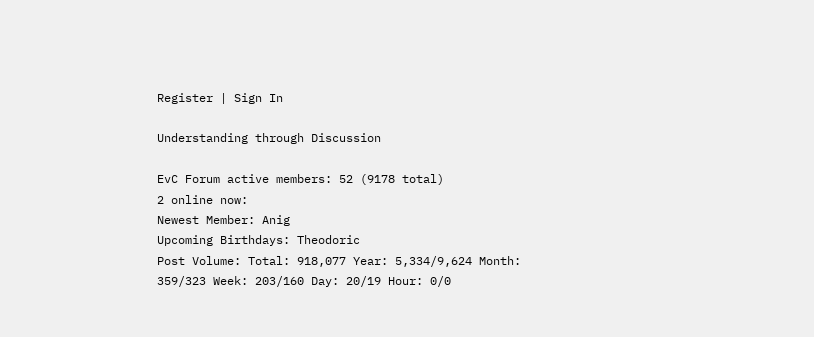Register | Sign In

Understanding through Discussion

EvC Forum active members: 52 (9178 total)
2 online now:
Newest Member: Anig
Upcoming Birthdays: Theodoric
Post Volume: Total: 918,077 Year: 5,334/9,624 Month: 359/323 Week: 203/160 Day: 20/19 Hour: 0/0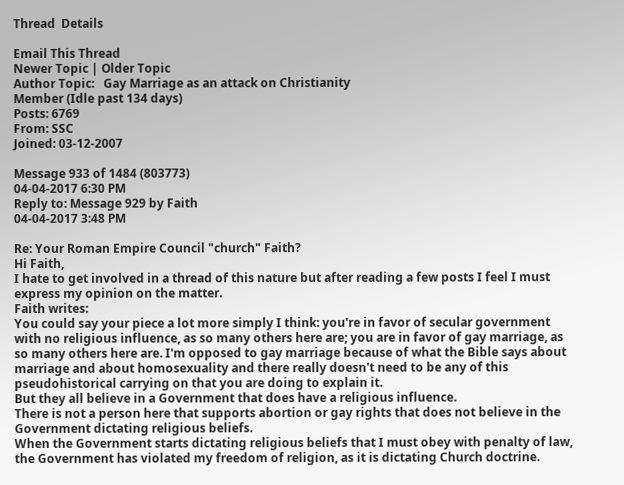Thread  Details

Email This Thread
Newer Topic | Older Topic
Author Topic:   Gay Marriage as an attack on Christianity
Member (Idle past 134 days)
Posts: 6769
From: SSC
Joined: 03-12-2007

Message 933 of 1484 (803773)
04-04-2017 6:30 PM
Reply to: Message 929 by Faith
04-04-2017 3:48 PM

Re: Your Roman Empire Council "church" Faith?
Hi Faith,
I hate to get involved in a thread of this nature but after reading a few posts I feel I must express my opinion on the matter.
Faith writes:
You could say your piece a lot more simply I think: you're in favor of secular government with no religious influence, as so many others here are; you are in favor of gay marriage, as so many others here are. I'm opposed to gay marriage because of what the Bible says about marriage and about homosexuality and there really doesn't need to be any of this pseudohistorical carrying on that you are doing to explain it.
But they all believe in a Government that does have a religious influence.
There is not a person here that supports abortion or gay rights that does not believe in the Government dictating religious beliefs.
When the Government starts dictating religious beliefs that I must obey with penalty of law, the Government has violated my freedom of religion, as it is dictating Church doctrine.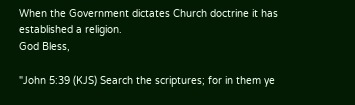When the Government dictates Church doctrine it has established a religion.
God Bless,

"John 5:39 (KJS) Search the scriptures; for in them ye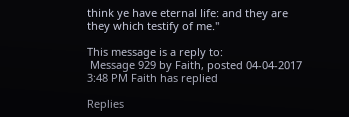think ye have eternal life: and they are they which testify of me."

This message is a reply to:
 Message 929 by Faith, posted 04-04-2017 3:48 PM Faith has replied

Replies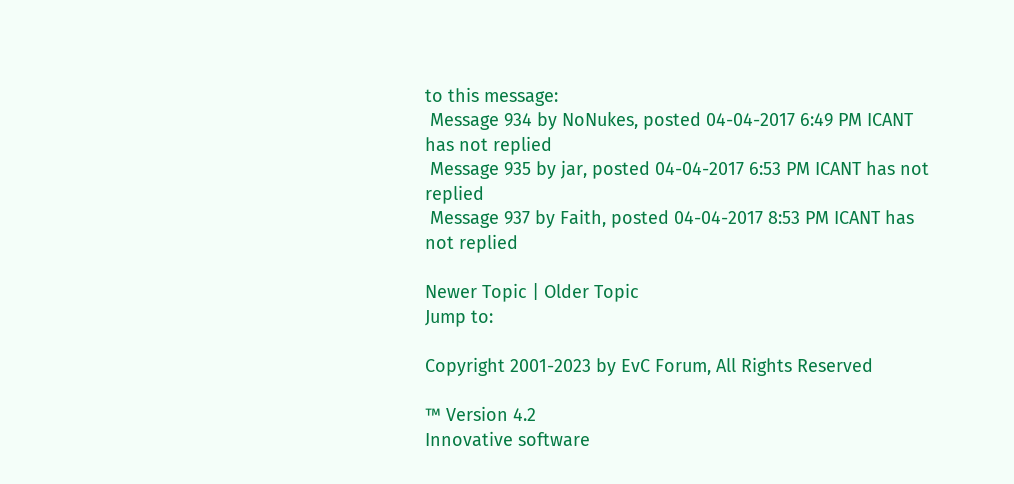to this message:
 Message 934 by NoNukes, posted 04-04-2017 6:49 PM ICANT has not replied
 Message 935 by jar, posted 04-04-2017 6:53 PM ICANT has not replied
 Message 937 by Faith, posted 04-04-2017 8:53 PM ICANT has not replied

Newer Topic | Older Topic
Jump to:

Copyright 2001-2023 by EvC Forum, All Rights Reserved

™ Version 4.2
Innovative software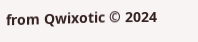from Qwixotic © 2024